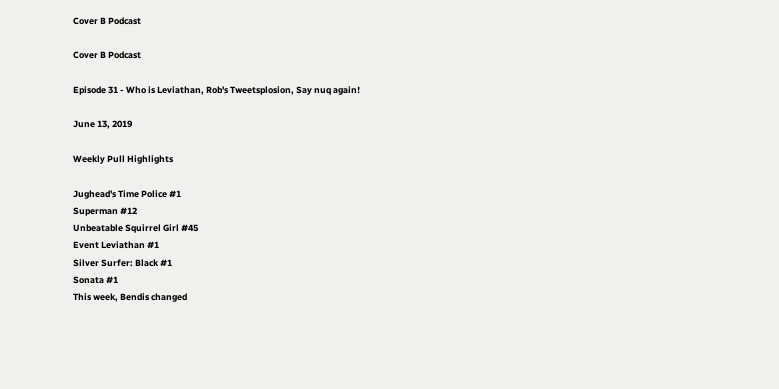Cover B Podcast

Cover B Podcast

Episode 31 - Who is Leviathan, Rob's Tweetsplosion, Say nuq again!

June 13, 2019

Weekly Pull Highlights

Jughead's Time Police #1
Superman #12
Unbeatable Squirrel Girl #45
Event Leviathan #1
Silver Surfer: Black #1
Sonata #1
This week, Bendis changed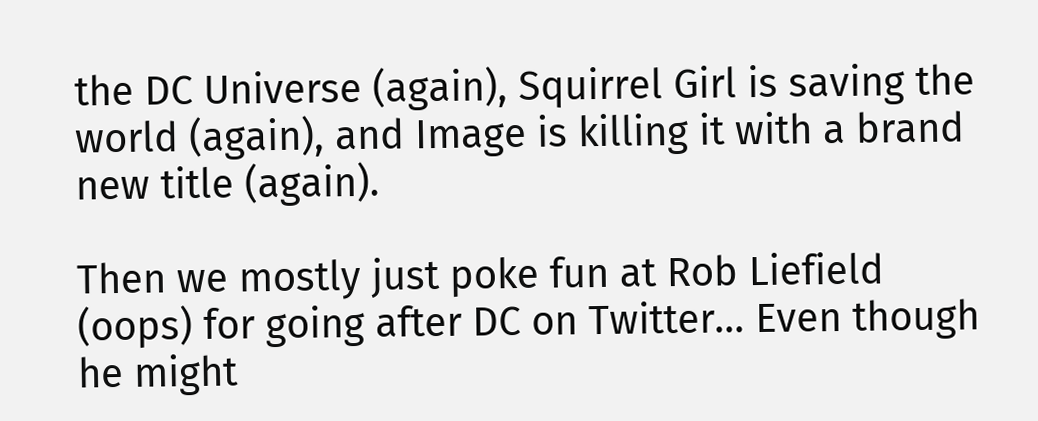the DC Universe (again), Squirrel Girl is saving the world (again), and Image is killing it with a brand new title (again).

Then we mostly just poke fun at Rob Liefield (oops) for going after DC on Twitter... Even though he might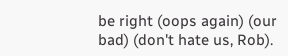be right (oops again) (our bad) (don't hate us, Rob).